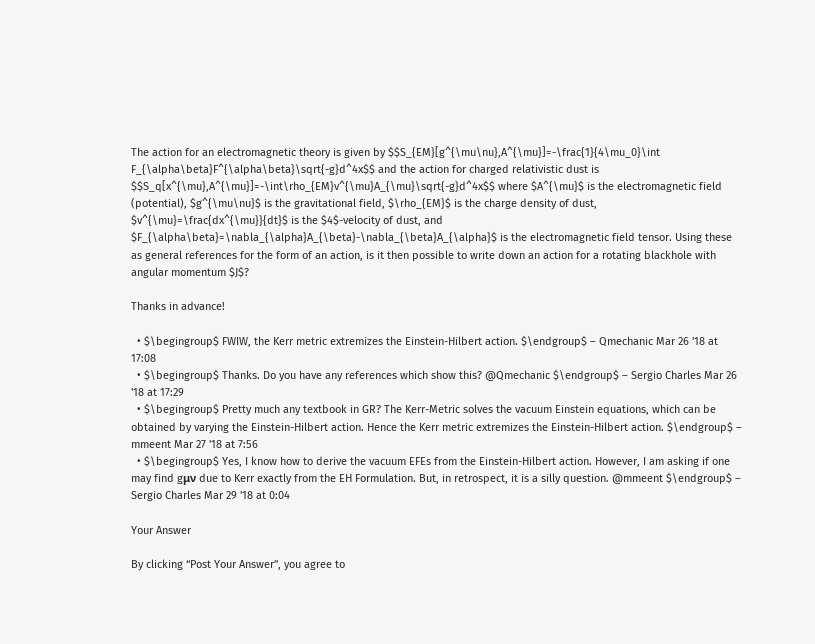The action for an electromagnetic theory is given by $$S_{EM}[g^{\mu\nu},A^{\mu}]=-\frac{1}{4\mu_0}\int F_{\alpha\beta}F^{\alpha\beta}\sqrt{-g}d^4x$$ and the action for charged relativistic dust is $$S_q[x^{\mu},A^{\mu}]=-\int\rho_{EM}v^{\mu}A_{\mu}\sqrt{-g}d^4x$$ where $A^{\mu}$ is the electromagnetic field (potential), $g^{\mu\nu}$ is the gravitational field, $\rho_{EM}$ is the charge density of dust, $v^{\mu}=\frac{dx^{\mu}}{dt}$ is the $4$-velocity of dust, and $F_{\alpha\beta}=\nabla_{\alpha}A_{\beta}-\nabla_{\beta}A_{\alpha}$ is the electromagnetic field tensor. Using these as general references for the form of an action, is it then possible to write down an action for a rotating blackhole with angular momentum $J$?

Thanks in advance!

  • $\begingroup$ FWIW, the Kerr metric extremizes the Einstein-Hilbert action. $\endgroup$ – Qmechanic Mar 26 '18 at 17:08
  • $\begingroup$ Thanks. Do you have any references which show this? @Qmechanic $\endgroup$ – Sergio Charles Mar 26 '18 at 17:29
  • $\begingroup$ Pretty much any textbook in GR? The Kerr-Metric solves the vacuum Einstein equations, which can be obtained by varying the Einstein-Hilbert action. Hence the Kerr metric extremizes the Einstein-Hilbert action. $\endgroup$ – mmeent Mar 27 '18 at 7:56
  • $\begingroup$ Yes, I know how to derive the vacuum EFEs from the Einstein-Hilbert action. However, I am asking if one may find gμν due to Kerr exactly from the EH Formulation. But, in retrospect, it is a silly question. @mmeent $\endgroup$ – Sergio Charles Mar 29 '18 at 0:04

Your Answer

By clicking “Post Your Answer”, you agree to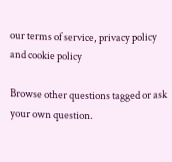our terms of service, privacy policy and cookie policy

Browse other questions tagged or ask your own question.